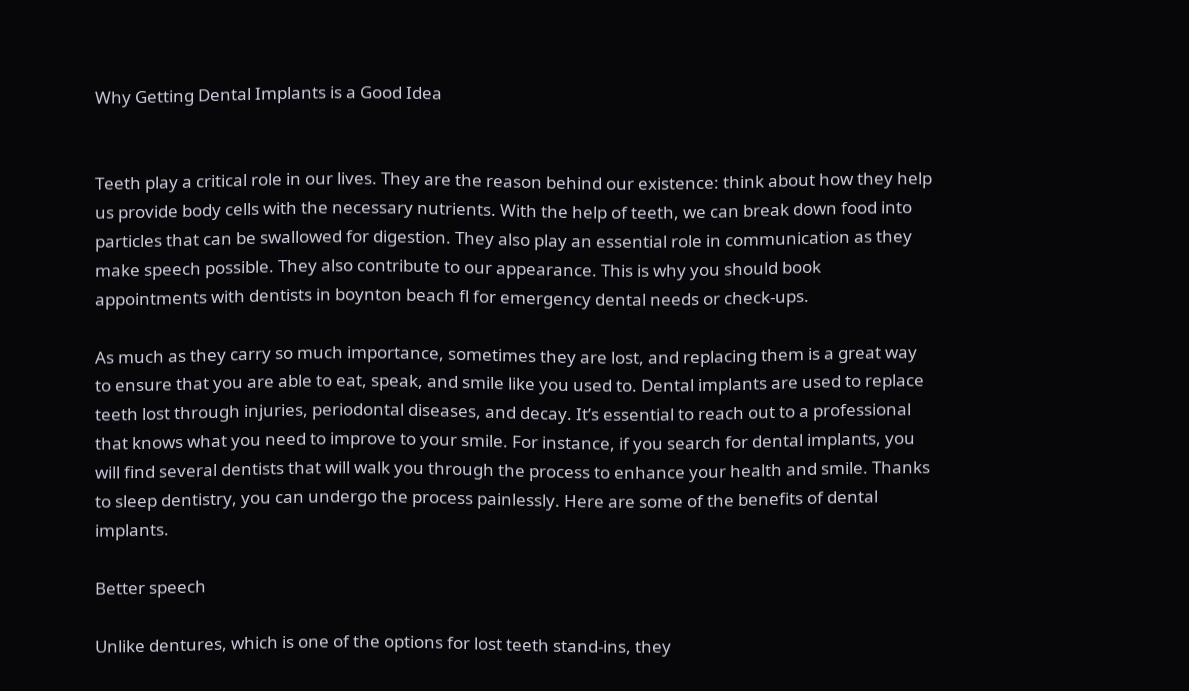Why Getting Dental Implants is a Good Idea


Teeth play a critical role in our lives. They are the reason behind our existence: think about how they help us provide body cells with the necessary nutrients. With the help of teeth, we can break down food into particles that can be swallowed for digestion. They also play an essential role in communication as they make speech possible. They also contribute to our appearance. This is why you should book appointments with dentists in boynton beach fl for emergency dental needs or check-ups.

As much as they carry so much importance, sometimes they are lost, and replacing them is a great way to ensure that you are able to eat, speak, and smile like you used to. Dental implants are used to replace teeth lost through injuries, periodontal diseases, and decay. It’s essential to reach out to a professional that knows what you need to improve to your smile. For instance, if you search for dental implants, you will find several dentists that will walk you through the process to enhance your health and smile. Thanks to sleep dentistry, you can undergo the process painlessly. Here are some of the benefits of dental implants.

Better speech

Unlike dentures, which is one of the options for lost teeth stand-ins, they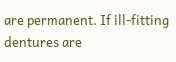are permanent. If ill-fitting dentures are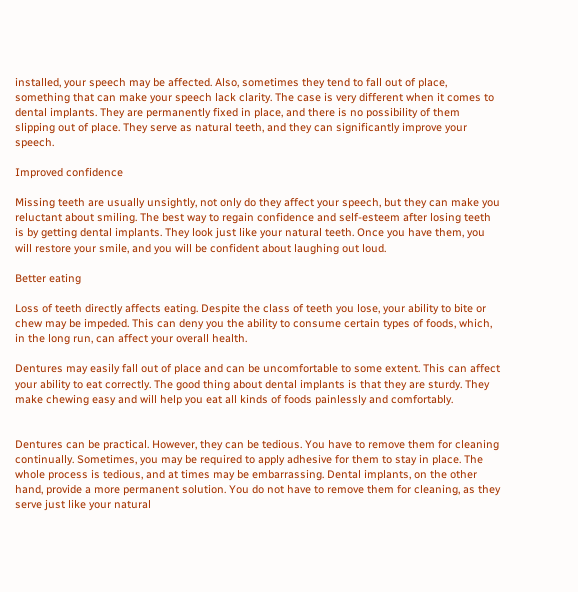installed, your speech may be affected. Also, sometimes they tend to fall out of place, something that can make your speech lack clarity. The case is very different when it comes to dental implants. They are permanently fixed in place, and there is no possibility of them slipping out of place. They serve as natural teeth, and they can significantly improve your speech.

Improved confidence

Missing teeth are usually unsightly, not only do they affect your speech, but they can make you reluctant about smiling. The best way to regain confidence and self-esteem after losing teeth is by getting dental implants. They look just like your natural teeth. Once you have them, you will restore your smile, and you will be confident about laughing out loud.

Better eating

Loss of teeth directly affects eating. Despite the class of teeth you lose, your ability to bite or chew may be impeded. This can deny you the ability to consume certain types of foods, which, in the long run, can affect your overall health.

Dentures may easily fall out of place and can be uncomfortable to some extent. This can affect your ability to eat correctly. The good thing about dental implants is that they are sturdy. They make chewing easy and will help you eat all kinds of foods painlessly and comfortably.


Dentures can be practical. However, they can be tedious. You have to remove them for cleaning continually. Sometimes, you may be required to apply adhesive for them to stay in place. The whole process is tedious, and at times may be embarrassing. Dental implants, on the other hand, provide a more permanent solution. You do not have to remove them for cleaning, as they serve just like your natural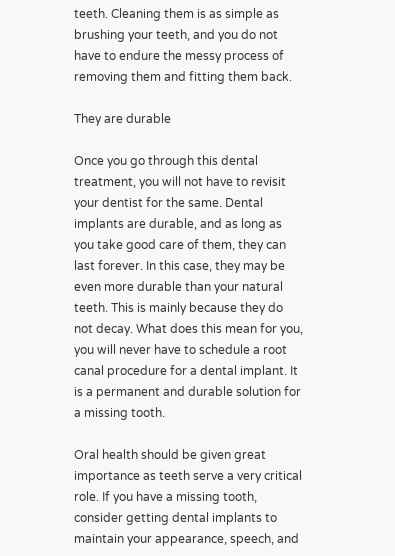teeth. Cleaning them is as simple as brushing your teeth, and you do not have to endure the messy process of removing them and fitting them back.

They are durable

Once you go through this dental treatment, you will not have to revisit your dentist for the same. Dental implants are durable, and as long as you take good care of them, they can last forever. In this case, they may be even more durable than your natural teeth. This is mainly because they do not decay. What does this mean for you, you will never have to schedule a root canal procedure for a dental implant. It is a permanent and durable solution for a missing tooth.

Oral health should be given great importance as teeth serve a very critical role. If you have a missing tooth, consider getting dental implants to maintain your appearance, speech, and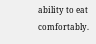ability to eat comfortably.